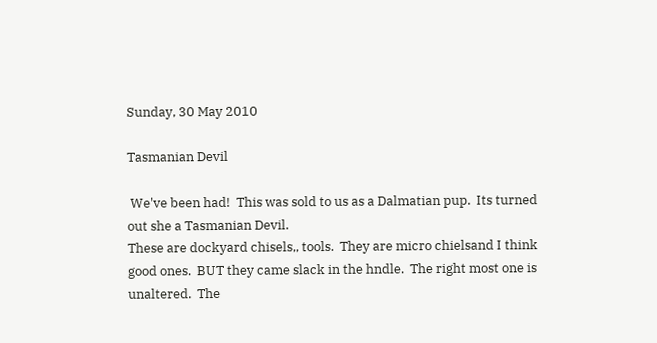Sunday, 30 May 2010

Tasmanian Devil

 We've been had!  This was sold to us as a Dalmatian pup.  Its turned out she a Tasmanian Devil.
These are dockyard chisels,, tools.  They are micro chielsand I think good ones.  BUT they came slack in the hndle.  The right most one is unaltered.  The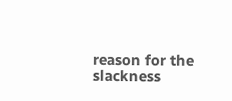reason for the slackness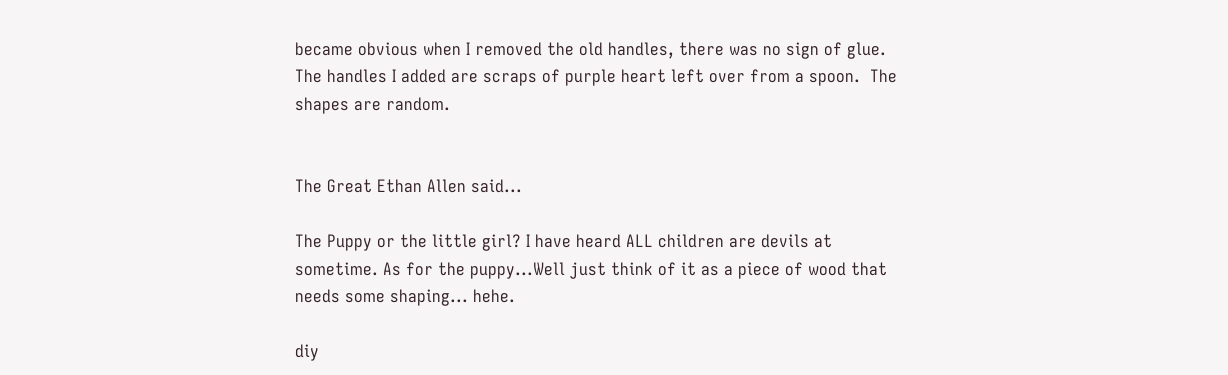became obvious when I removed the old handles, there was no sign of glue.  The handles I added are scraps of purple heart left over from a spoon.  The shapes are random.


The Great Ethan Allen said...

The Puppy or the little girl? I have heard ALL children are devils at sometime. As for the puppy...Well just think of it as a piece of wood that needs some shaping... hehe.

diy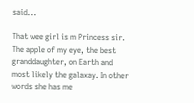said...

That wee girl is m Princess sir. The apple of my eye, the best granddaughter, on Earth and most likely the galaxay. In other words she has me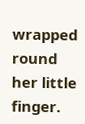wrapped round her little finger.